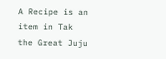A Recipe is an item in Tak the Great Juju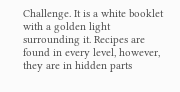Challenge. It is a white booklet with a golden light surrounding it. Recipes are found in every level, however, they are in hidden parts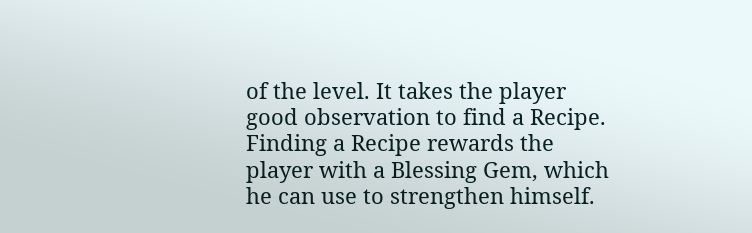of the level. It takes the player good observation to find a Recipe. Finding a Recipe rewards the player with a Blessing Gem, which he can use to strengthen himself.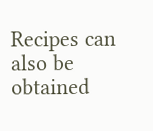Recipes can also be obtained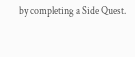by completing a Side Quest.